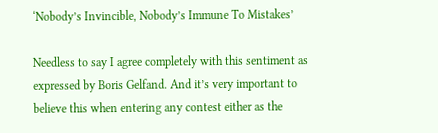‘Nobody’s Invincible, Nobody’s Immune To Mistakes’

Needless to say I agree completely with this sentiment as expressed by Boris Gelfand. And it’s very important to believe this when entering any contest either as the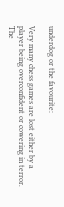underdog or the favourite:

Very many chess games are lost either by a player being overconfident or cowering in terror. The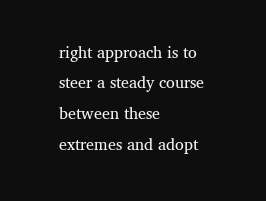right approach is to steer a steady course between these extremes and adopt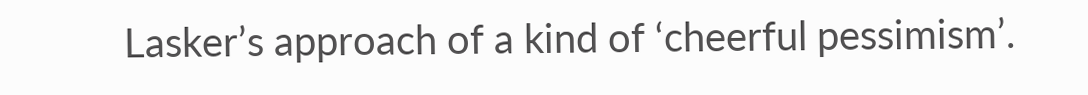Lasker’s approach of a kind of ‘cheerful pessimism’.